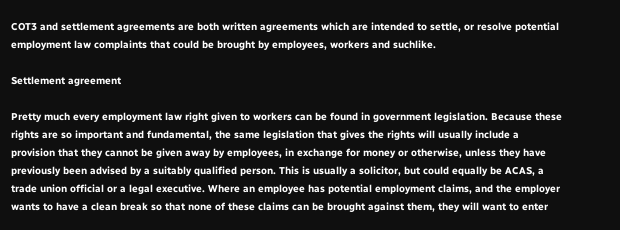COT3 and settlement agreements are both written agreements which are intended to settle, or resolve potential employment law complaints that could be brought by employees, workers and suchlike.

Settlement agreement

Pretty much every employment law right given to workers can be found in government legislation. Because these rights are so important and fundamental, the same legislation that gives the rights will usually include a provision that they cannot be given away by employees, in exchange for money or otherwise, unless they have previously been advised by a suitably qualified person. This is usually a solicitor, but could equally be ACAS, a trade union official or a legal executive. Where an employee has potential employment claims, and the employer wants to have a clean break so that none of these claims can be brought against them, they will want to enter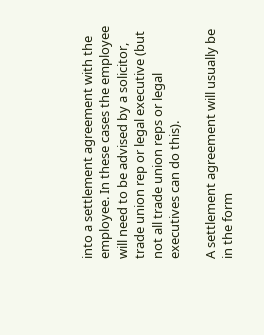into a settlement agreement with the employee. In these cases the employee will need to be advised by a solicitor, trade union rep or legal executive (but not all trade union reps or legal executives can do this).

A settlement agreement will usually be in the form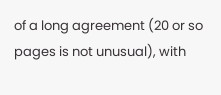of a long agreement (20 or so pages is not unusual), with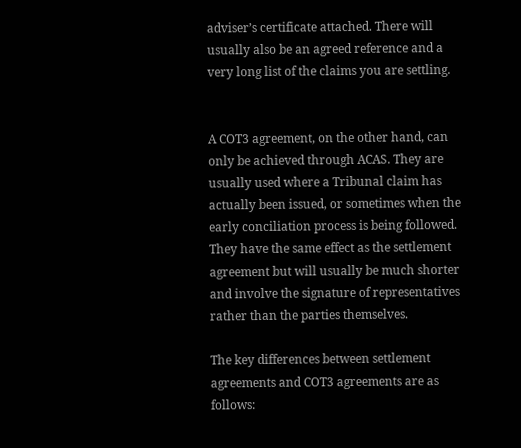adviser’s certificate attached. There will usually also be an agreed reference and a very long list of the claims you are settling.


A COT3 agreement, on the other hand, can only be achieved through ACAS. They are usually used where a Tribunal claim has actually been issued, or sometimes when the early conciliation process is being followed. They have the same effect as the settlement agreement but will usually be much shorter and involve the signature of representatives rather than the parties themselves.

The key differences between settlement agreements and COT3 agreements are as follows: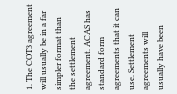1. The COT3 agreement will usually be in a far simpler format than the settlement agreement. ACAS has standard form agreements that it can use. Settlement agreements will usually have been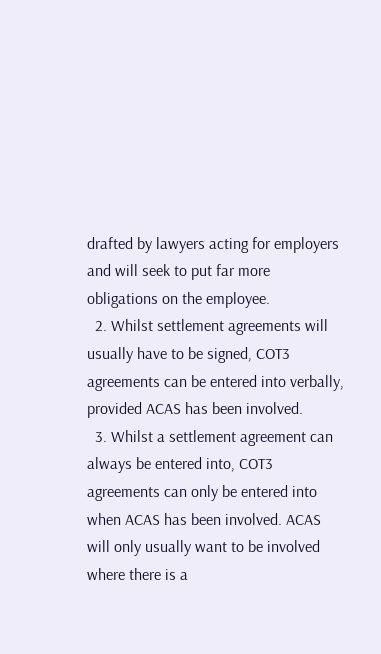drafted by lawyers acting for employers and will seek to put far more obligations on the employee.
  2. Whilst settlement agreements will usually have to be signed, COT3 agreements can be entered into verbally, provided ACAS has been involved.
  3. Whilst a settlement agreement can always be entered into, COT3 agreements can only be entered into when ACAS has been involved. ACAS will only usually want to be involved where there is a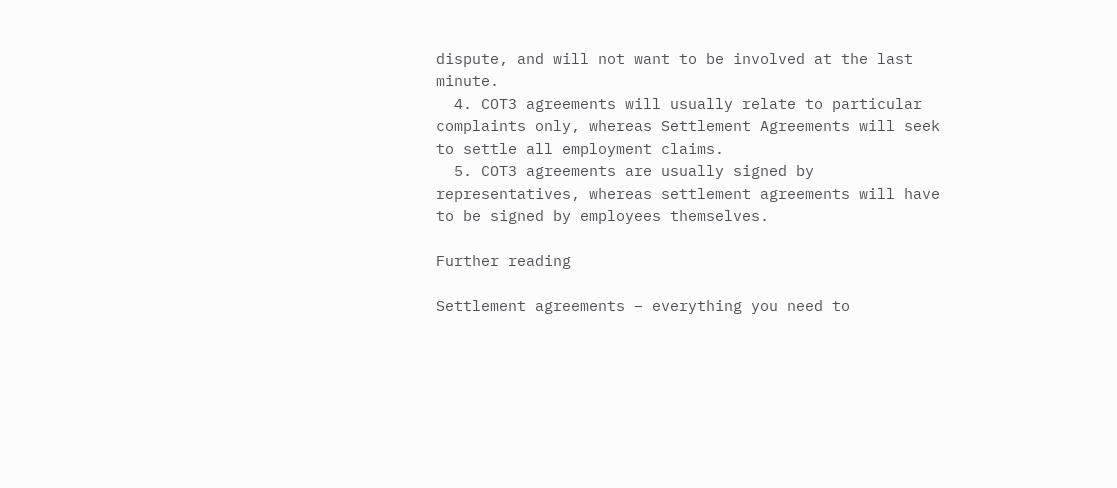dispute, and will not want to be involved at the last minute.
  4. COT3 agreements will usually relate to particular complaints only, whereas Settlement Agreements will seek to settle all employment claims.
  5. COT3 agreements are usually signed by representatives, whereas settlement agreements will have to be signed by employees themselves.

Further reading

Settlement agreements – everything you need to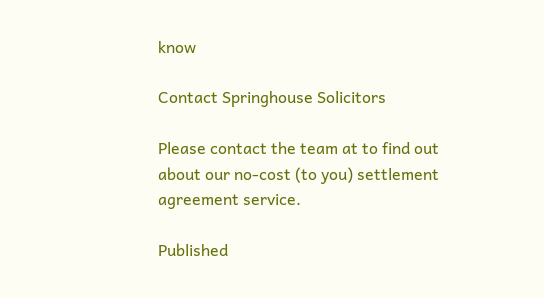know

Contact Springhouse Solicitors

Please contact the team at to find out about our no-cost (to you) settlement agreement service.

Published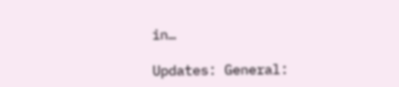in…

Updates: General: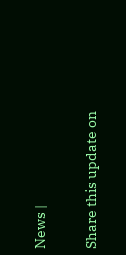News |

Share this update on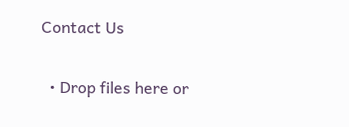Contact Us

  • Drop files here or